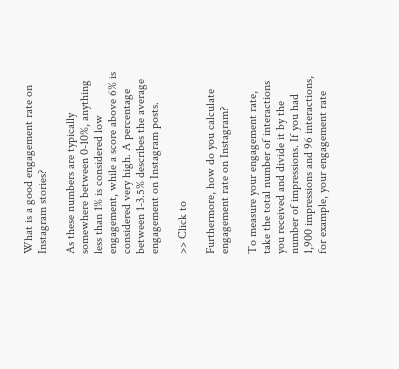What is a good engagement rate on Instagram stories?

As these numbers are typically somewhere between 0-10%, anything less than 1% is considered low engagement, while a score above 6% is considered very high. A percentage between 1-3.5% describes the average engagement on Instagram posts.

>> Click to

Furthermore, how do you calculate engagement rate on Instagram?

To measure your engagement rate, take the total number of interactions you received and divide it by the number of impressions. If you had 1,900 impressions and 96 interactions, for example, your engagement rate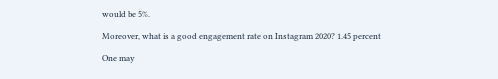would be 5%.

Moreover, what is a good engagement rate on Instagram 2020? 1.45 percent

One may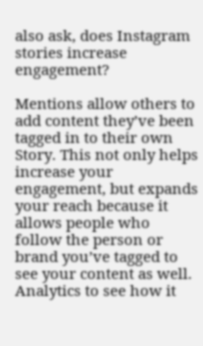also ask, does Instagram stories increase engagement?

Mentions allow others to add content they’ve been tagged in to their own Story. This not only helps increase your engagement, but expands your reach because it allows people who follow the person or brand you’ve tagged to see your content as well. Analytics to see how it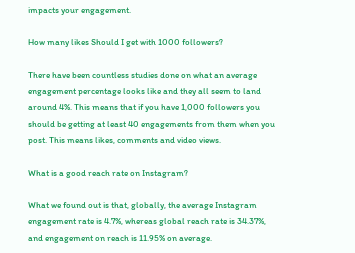impacts your engagement.

How many likes Should I get with 1000 followers?

There have been countless studies done on what an average engagement percentage looks like and they all seem to land around 4%. This means that if you have 1,000 followers you should be getting at least 40 engagements from them when you post. This means likes, comments and video views.

What is a good reach rate on Instagram?

What we found out is that, globally, the average Instagram engagement rate is 4.7%, whereas global reach rate is 34.37%, and engagement on reach is 11.95% on average.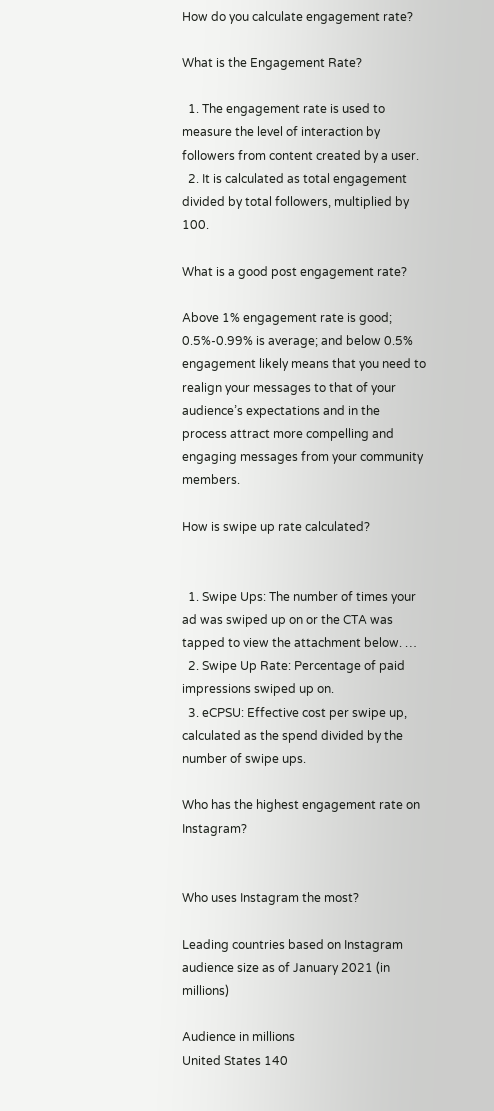How do you calculate engagement rate?

What is the Engagement Rate?

  1. The engagement rate is used to measure the level of interaction by followers from content created by a user.
  2. It is calculated as total engagement divided by total followers, multiplied by 100.

What is a good post engagement rate?

Above 1% engagement rate is good; 0.5%-0.99% is average; and below 0.5% engagement likely means that you need to realign your messages to that of your audience’s expectations and in the process attract more compelling and engaging messages from your community members.

How is swipe up rate calculated?


  1. Swipe Ups: The number of times your ad was swiped up on or the CTA was tapped to view the attachment below. …
  2. Swipe Up Rate: Percentage of paid impressions swiped up on.
  3. eCPSU: Effective cost per swipe up, calculated as the spend divided by the number of swipe ups.

Who has the highest engagement rate on Instagram?


Who uses Instagram the most?

Leading countries based on Instagram audience size as of January 2021 (in millions)

Audience in millions
United States 140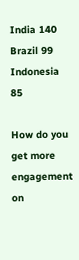India 140
Brazil 99
Indonesia 85

How do you get more engagement on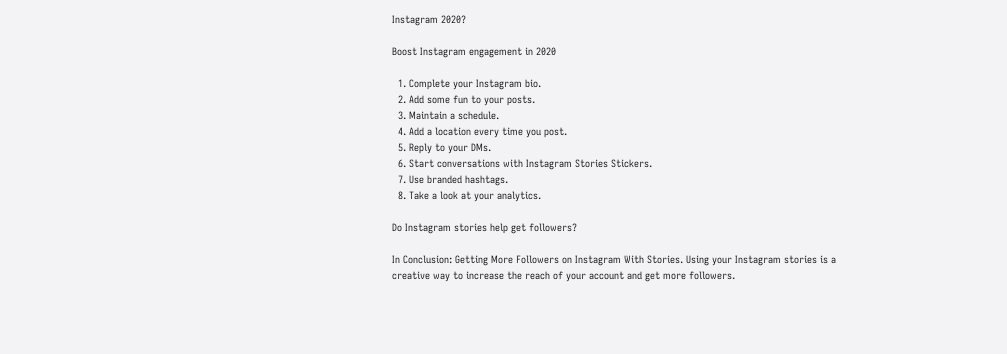Instagram 2020?

Boost Instagram engagement in 2020

  1. Complete your Instagram bio.
  2. Add some fun to your posts.
  3. Maintain a schedule.
  4. Add a location every time you post.
  5. Reply to your DMs.
  6. Start conversations with Instagram Stories Stickers.
  7. Use branded hashtags.
  8. Take a look at your analytics.

Do Instagram stories help get followers?

In Conclusion: Getting More Followers on Instagram With Stories. Using your Instagram stories is a creative way to increase the reach of your account and get more followers.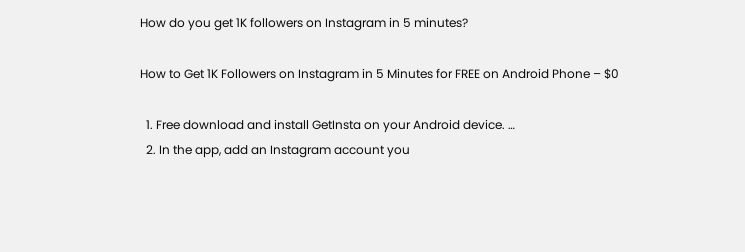How do you get 1K followers on Instagram in 5 minutes?

How to Get 1K Followers on Instagram in 5 Minutes for FREE on Android Phone – $0

  1. Free download and install GetInsta on your Android device. …
  2. In the app, add an Instagram account you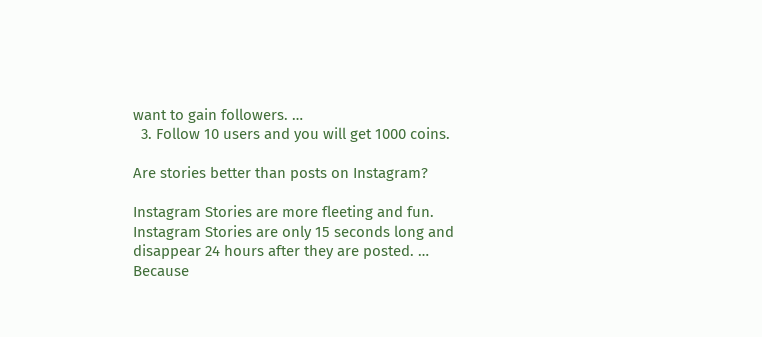want to gain followers. …
  3. Follow 10 users and you will get 1000 coins.

Are stories better than posts on Instagram?

Instagram Stories are more fleeting and fun. Instagram Stories are only 15 seconds long and disappear 24 hours after they are posted. … Because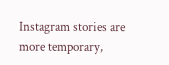Instagram stories are more temporary,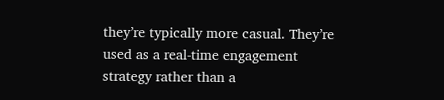they’re typically more casual. They’re used as a real-time engagement strategy rather than a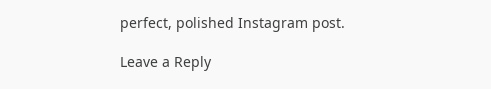perfect, polished Instagram post.

Leave a Reply